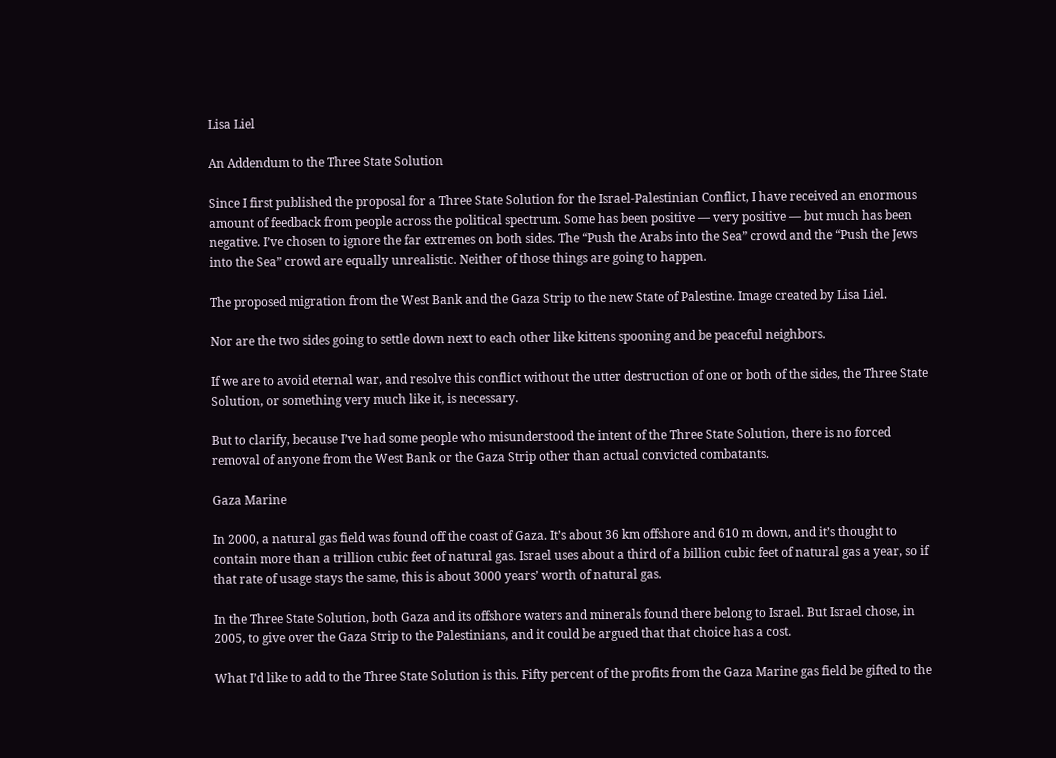Lisa Liel

An Addendum to the Three State Solution

Since I first published the proposal for a Three State Solution for the Israel-Palestinian Conflict, I have received an enormous amount of feedback from people across the political spectrum. Some has been positive — very positive — but much has been negative. I’ve chosen to ignore the far extremes on both sides. The “Push the Arabs into the Sea” crowd and the “Push the Jews into the Sea” crowd are equally unrealistic. Neither of those things are going to happen.

The proposed migration from the West Bank and the Gaza Strip to the new State of Palestine. Image created by Lisa Liel.

Nor are the two sides going to settle down next to each other like kittens spooning and be peaceful neighbors.

If we are to avoid eternal war, and resolve this conflict without the utter destruction of one or both of the sides, the Three State Solution, or something very much like it, is necessary.

But to clarify, because I’ve had some people who misunderstood the intent of the Three State Solution, there is no forced removal of anyone from the West Bank or the Gaza Strip other than actual convicted combatants.

Gaza Marine

In 2000, a natural gas field was found off the coast of Gaza. It’s about 36 km offshore and 610 m down, and it’s thought to contain more than a trillion cubic feet of natural gas. Israel uses about a third of a billion cubic feet of natural gas a year, so if that rate of usage stays the same, this is about 3000 years’ worth of natural gas.

In the Three State Solution, both Gaza and its offshore waters and minerals found there belong to Israel. But Israel chose, in 2005, to give over the Gaza Strip to the Palestinians, and it could be argued that that choice has a cost.

What I’d like to add to the Three State Solution is this. Fifty percent of the profits from the Gaza Marine gas field be gifted to the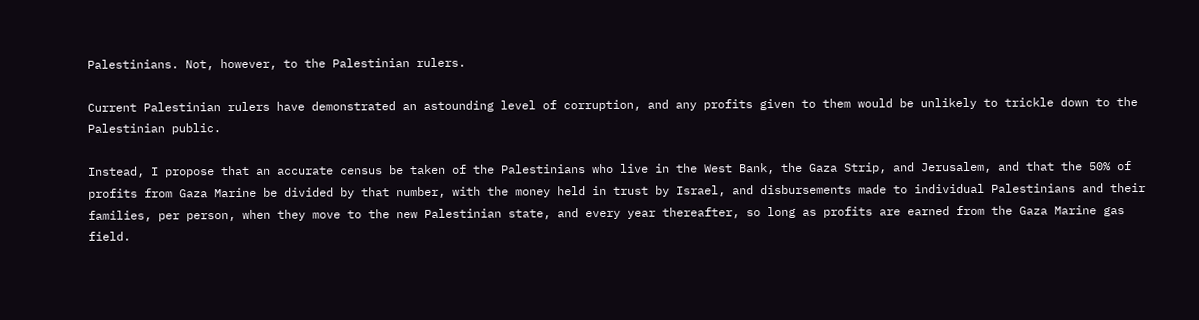Palestinians. Not, however, to the Palestinian rulers.

Current Palestinian rulers have demonstrated an astounding level of corruption, and any profits given to them would be unlikely to trickle down to the Palestinian public.

Instead, I propose that an accurate census be taken of the Palestinians who live in the West Bank, the Gaza Strip, and Jerusalem, and that the 50% of profits from Gaza Marine be divided by that number, with the money held in trust by Israel, and disbursements made to individual Palestinians and their families, per person, when they move to the new Palestinian state, and every year thereafter, so long as profits are earned from the Gaza Marine gas field.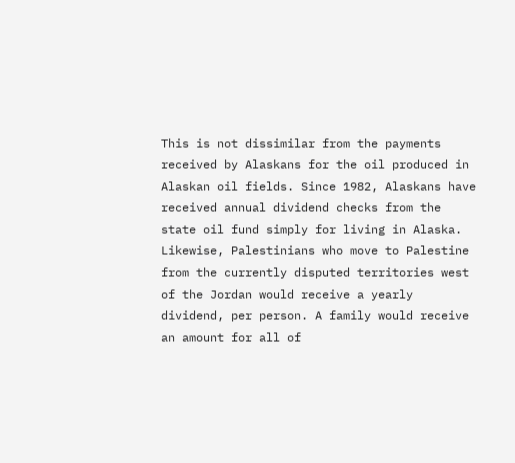This is not dissimilar from the payments received by Alaskans for the oil produced in Alaskan oil fields. Since 1982, Alaskans have received annual dividend checks from the state oil fund simply for living in Alaska. Likewise, Palestinians who move to Palestine from the currently disputed territories west of the Jordan would receive a yearly dividend, per person. A family would receive an amount for all of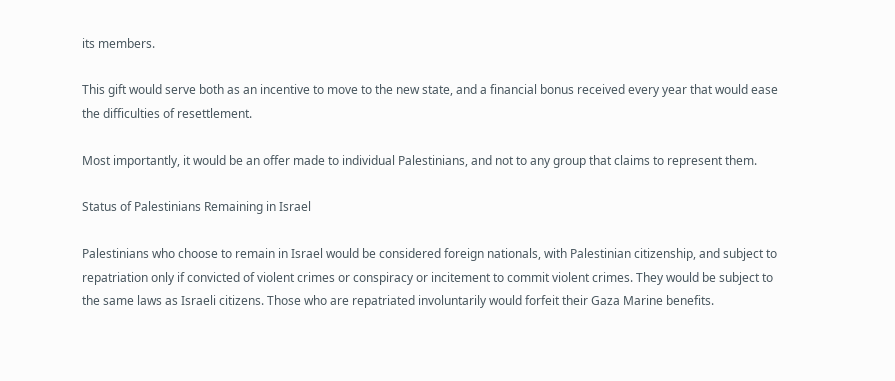its members.

This gift would serve both as an incentive to move to the new state, and a financial bonus received every year that would ease the difficulties of resettlement.

Most importantly, it would be an offer made to individual Palestinians, and not to any group that claims to represent them.

Status of Palestinians Remaining in Israel

Palestinians who choose to remain in Israel would be considered foreign nationals, with Palestinian citizenship, and subject to repatriation only if convicted of violent crimes or conspiracy or incitement to commit violent crimes. They would be subject to the same laws as Israeli citizens. Those who are repatriated involuntarily would forfeit their Gaza Marine benefits.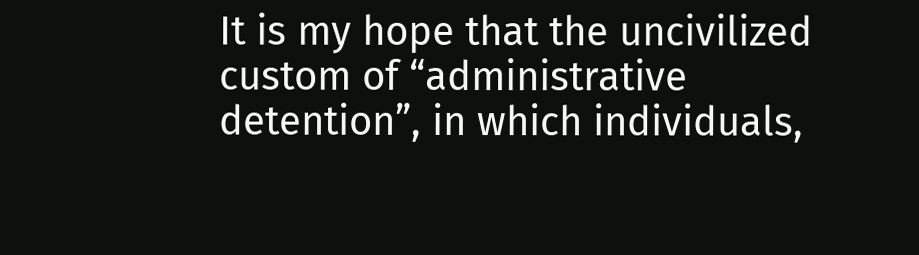It is my hope that the uncivilized custom of “administrative detention”, in which individuals,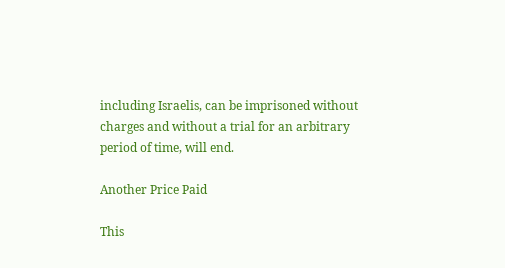including Israelis, can be imprisoned without charges and without a trial for an arbitrary period of time, will end.

Another Price Paid

This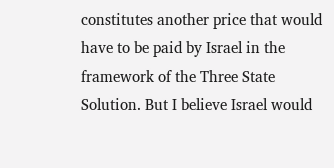constitutes another price that would have to be paid by Israel in the framework of the Three State Solution. But I believe Israel would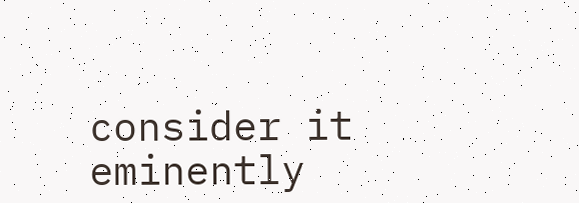consider it eminently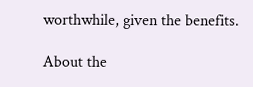worthwhile, given the benefits.

About the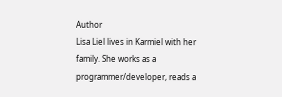Author
Lisa Liel lives in Karmiel with her family. She works as a programmer/developer, reads a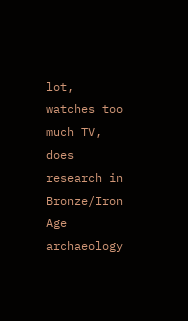lot, watches too much TV, does research in Bronze/Iron Age archaeology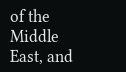of the Middle East, and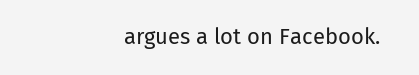argues a lot on Facebook.